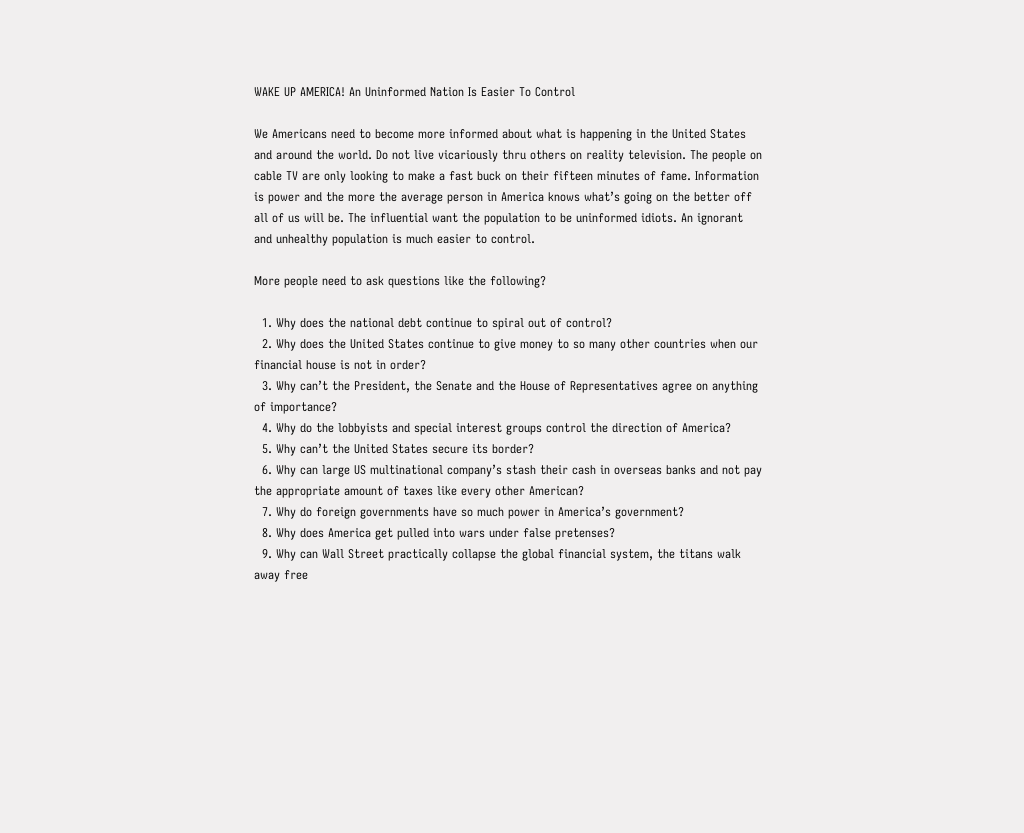WAKE UP AMERICA! An Uninformed Nation Is Easier To Control

We Americans need to become more informed about what is happening in the United States and around the world. Do not live vicariously thru others on reality television. The people on cable TV are only looking to make a fast buck on their fifteen minutes of fame. Information is power and the more the average person in America knows what’s going on the better off all of us will be. The influential want the population to be uninformed idiots. An ignorant and unhealthy population is much easier to control.

More people need to ask questions like the following?

  1. Why does the national debt continue to spiral out of control?
  2. Why does the United States continue to give money to so many other countries when our financial house is not in order?
  3. Why can’t the President, the Senate and the House of Representatives agree on anything of importance?
  4. Why do the lobbyists and special interest groups control the direction of America?
  5. Why can’t the United States secure its border?
  6. Why can large US multinational company’s stash their cash in overseas banks and not pay the appropriate amount of taxes like every other American?
  7. Why do foreign governments have so much power in America’s government?
  8. Why does America get pulled into wars under false pretenses?
  9. Why can Wall Street practically collapse the global financial system, the titans walk away free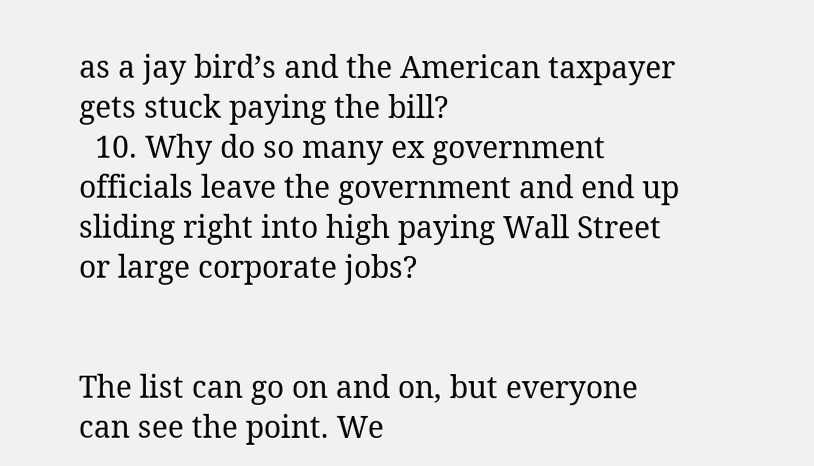as a jay bird’s and the American taxpayer gets stuck paying the bill?
  10. Why do so many ex government officials leave the government and end up sliding right into high paying Wall Street or large corporate jobs?


The list can go on and on, but everyone can see the point. We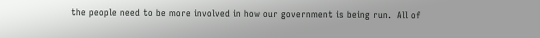the people need to be more involved in how our government is being run.  All of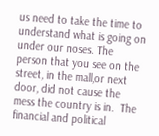us need to take the time to understand what is going on under our noses. The person that you see on the street, in the mall,or next door, did not cause the mess the country is in.  The financial and political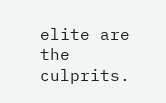elite are the culprits.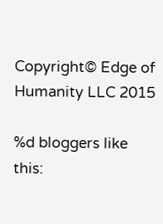Copyright© Edge of Humanity LLC 2015

%d bloggers like this: